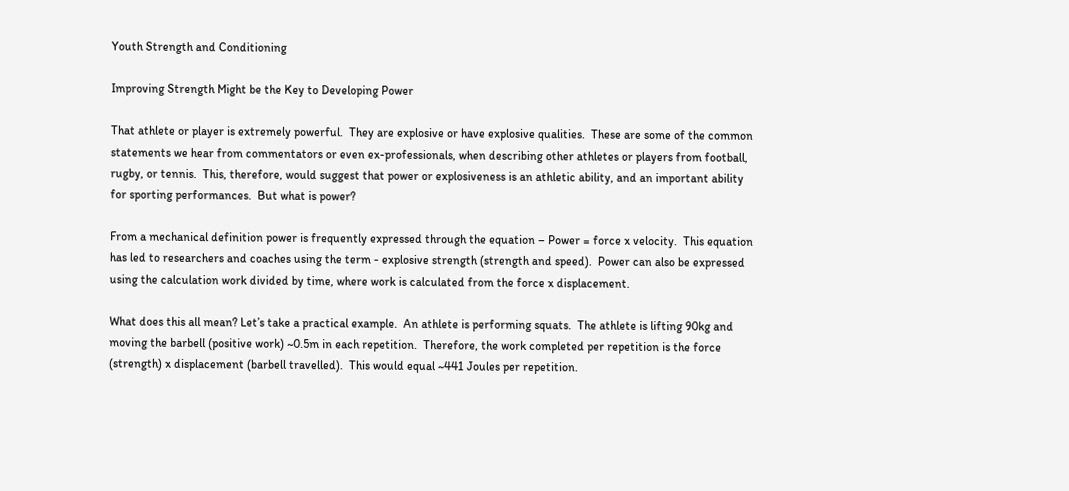Youth Strength and Conditioning

Improving Strength Might be the Key to Developing Power

That athlete or player is extremely powerful.  They are explosive or have explosive qualities.  These are some of the common statements we hear from commentators or even ex-professionals, when describing other athletes or players from football, rugby, or tennis.  This, therefore, would suggest that power or explosiveness is an athletic ability, and an important ability for sporting performances.  But what is power?

From a mechanical definition power is frequently expressed through the equation – Power = force x velocity.  This equation has led to researchers and coaches using the term - explosive strength (strength and speed).  Power can also be expressed using the calculation work divided by time, where work is calculated from the force x displacement.

What does this all mean? Let’s take a practical example.  An athlete is performing squats.  The athlete is lifting 90kg and moving the barbell (positive work) ~0.5m in each repetition.  Therefore, the work completed per repetition is the force (strength) x displacement (barbell travelled).  This would equal ~441 Joules per repetition.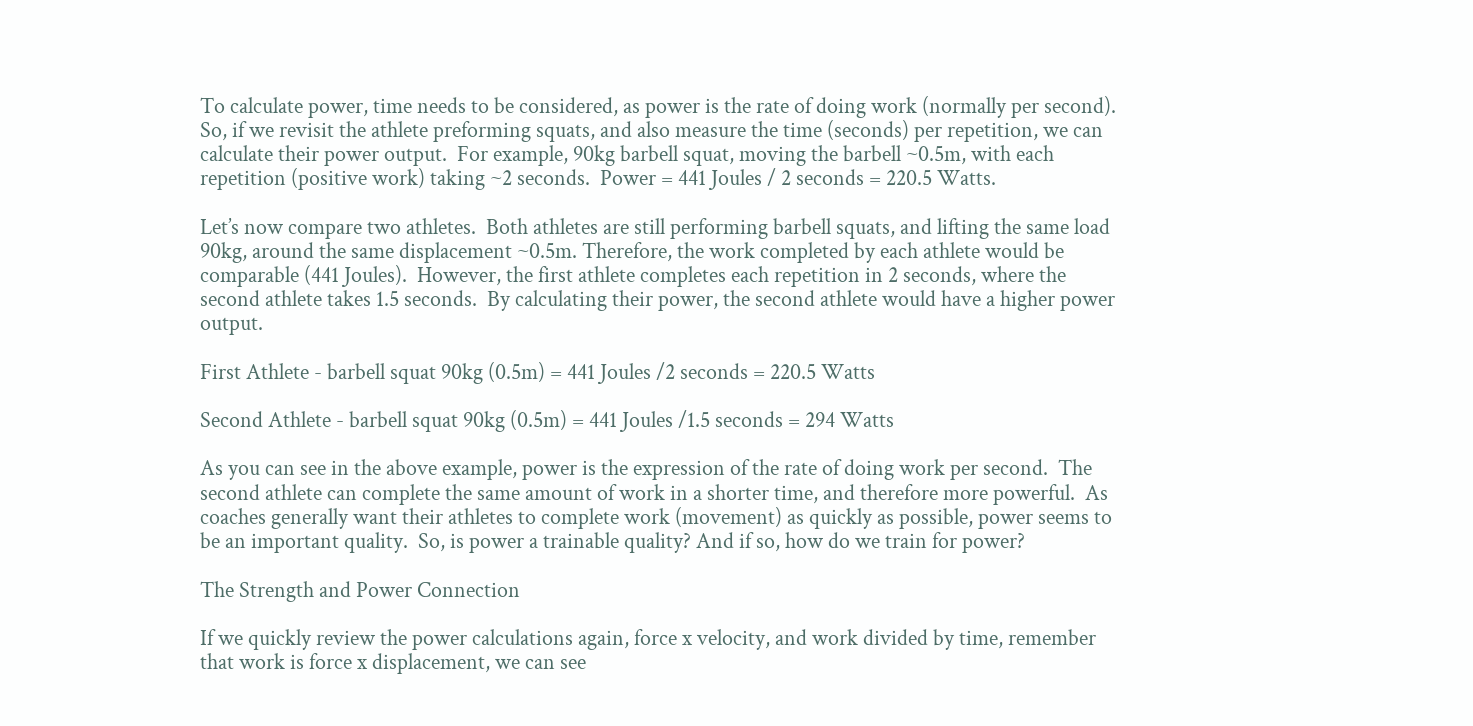To calculate power, time needs to be considered, as power is the rate of doing work (normally per second).  So, if we revisit the athlete preforming squats, and also measure the time (seconds) per repetition, we can calculate their power output.  For example, 90kg barbell squat, moving the barbell ~0.5m, with each repetition (positive work) taking ~2 seconds.  Power = 441 Joules / 2 seconds = 220.5 Watts.

Let’s now compare two athletes.  Both athletes are still performing barbell squats, and lifting the same load 90kg, around the same displacement ~0.5m. Therefore, the work completed by each athlete would be comparable (441 Joules).  However, the first athlete completes each repetition in 2 seconds, where the second athlete takes 1.5 seconds.  By calculating their power, the second athlete would have a higher power output.

First Athlete - barbell squat 90kg (0.5m) = 441 Joules /2 seconds = 220.5 Watts

Second Athlete - barbell squat 90kg (0.5m) = 441 Joules /1.5 seconds = 294 Watts

As you can see in the above example, power is the expression of the rate of doing work per second.  The second athlete can complete the same amount of work in a shorter time, and therefore more powerful.  As coaches generally want their athletes to complete work (movement) as quickly as possible, power seems to be an important quality.  So, is power a trainable quality? And if so, how do we train for power?

The Strength and Power Connection

If we quickly review the power calculations again, force x velocity, and work divided by time, remember that work is force x displacement, we can see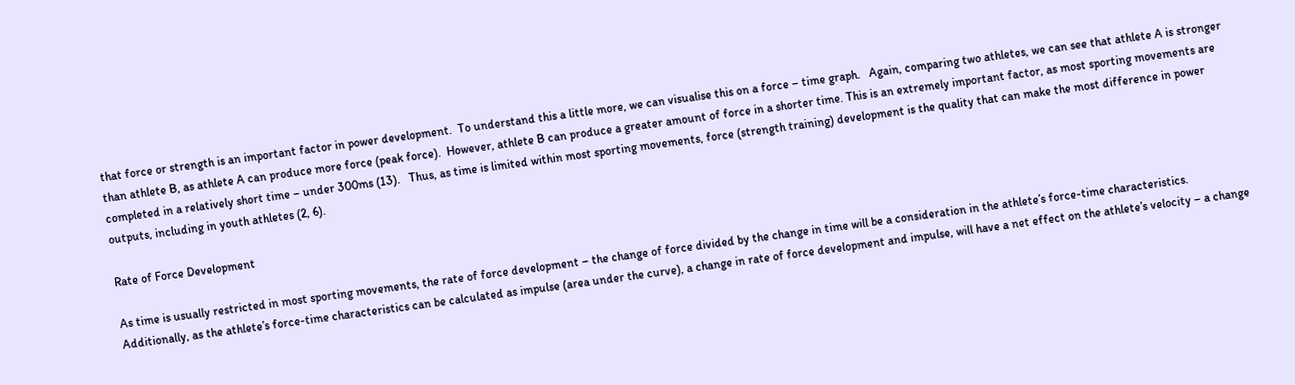that force or strength is an important factor in power development.  To understand this a little more, we can visualise this on a force – time graph.   Again, comparing two athletes, we can see that athlete A is stronger than athlete B, as athlete A can produce more force (peak force).  However, athlete B can produce a greater amount of force in a shorter time. This is an extremely important factor, as most sporting movements are completed in a relatively short time – under 300ms (13).   Thus, as time is limited within most sporting movements, force (strength training) development is the quality that can make the most difference in power outputs, including in youth athletes (2, 6).

Rate of Force Development

As time is usually restricted in most sporting movements, the rate of force development – the change of force divided by the change in time will be a consideration in the athlete’s force-time characteristics.  Additionally, as the athlete’s force-time characteristics can be calculated as impulse (area under the curve), a change in rate of force development and impulse, will have a net effect on the athlete’s velocity – a change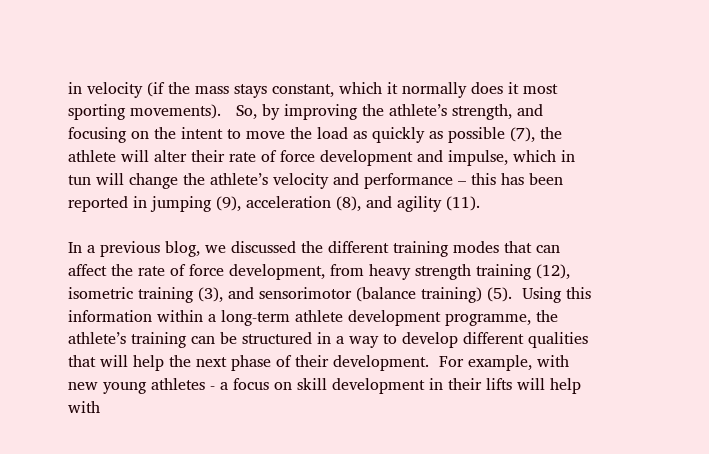in velocity (if the mass stays constant, which it normally does it most sporting movements).   So, by improving the athlete’s strength, and focusing on the intent to move the load as quickly as possible (7), the athlete will alter their rate of force development and impulse, which in tun will change the athlete’s velocity and performance – this has been reported in jumping (9), acceleration (8), and agility (11).

In a previous blog, we discussed the different training modes that can affect the rate of force development, from heavy strength training (12), isometric training (3), and sensorimotor (balance training) (5).  Using this information within a long-term athlete development programme, the athlete’s training can be structured in a way to develop different qualities that will help the next phase of their development.  For example, with new young athletes - a focus on skill development in their lifts will help with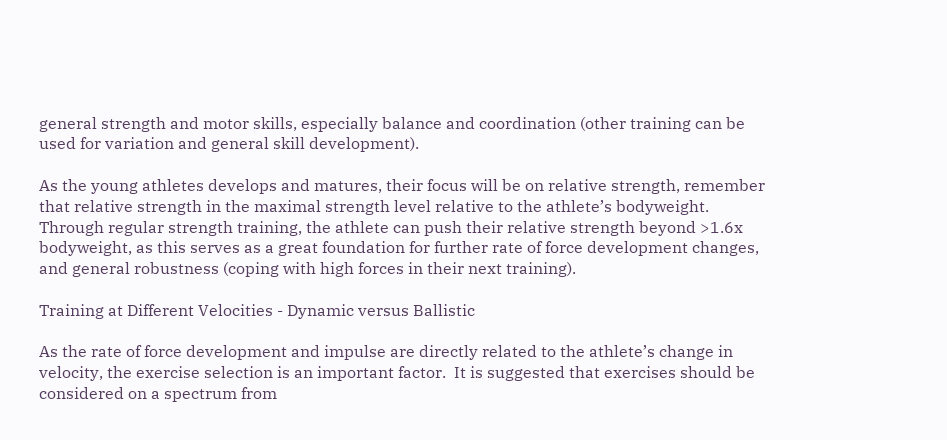general strength and motor skills, especially balance and coordination (other training can be used for variation and general skill development).

As the young athletes develops and matures, their focus will be on relative strength, remember that relative strength in the maximal strength level relative to the athlete’s bodyweight.  Through regular strength training, the athlete can push their relative strength beyond >1.6x bodyweight, as this serves as a great foundation for further rate of force development changes, and general robustness (coping with high forces in their next training).

Training at Different Velocities - Dynamic versus Ballistic

As the rate of force development and impulse are directly related to the athlete’s change in velocity, the exercise selection is an important factor.  It is suggested that exercises should be considered on a spectrum from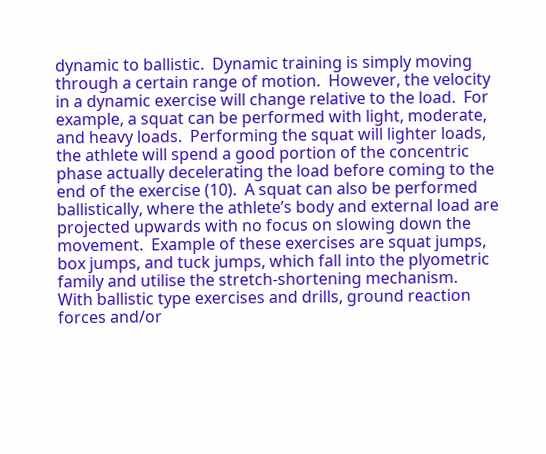dynamic to ballistic.  Dynamic training is simply moving through a certain range of motion.  However, the velocity in a dynamic exercise will change relative to the load.  For example, a squat can be performed with light, moderate, and heavy loads.  Performing the squat will lighter loads, the athlete will spend a good portion of the concentric phase actually decelerating the load before coming to the end of the exercise (10).  A squat can also be performed ballistically, where the athlete’s body and external load are projected upwards with no focus on slowing down the movement.  Example of these exercises are squat jumps, box jumps, and tuck jumps, which fall into the plyometric family and utilise the stretch-shortening mechanism.   With ballistic type exercises and drills, ground reaction forces and/or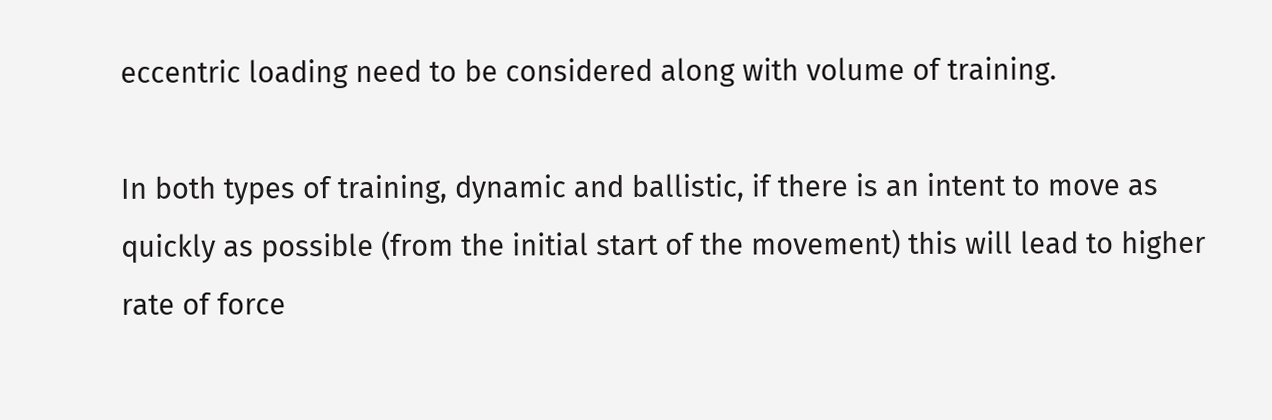eccentric loading need to be considered along with volume of training.

In both types of training, dynamic and ballistic, if there is an intent to move as quickly as possible (from the initial start of the movement) this will lead to higher rate of force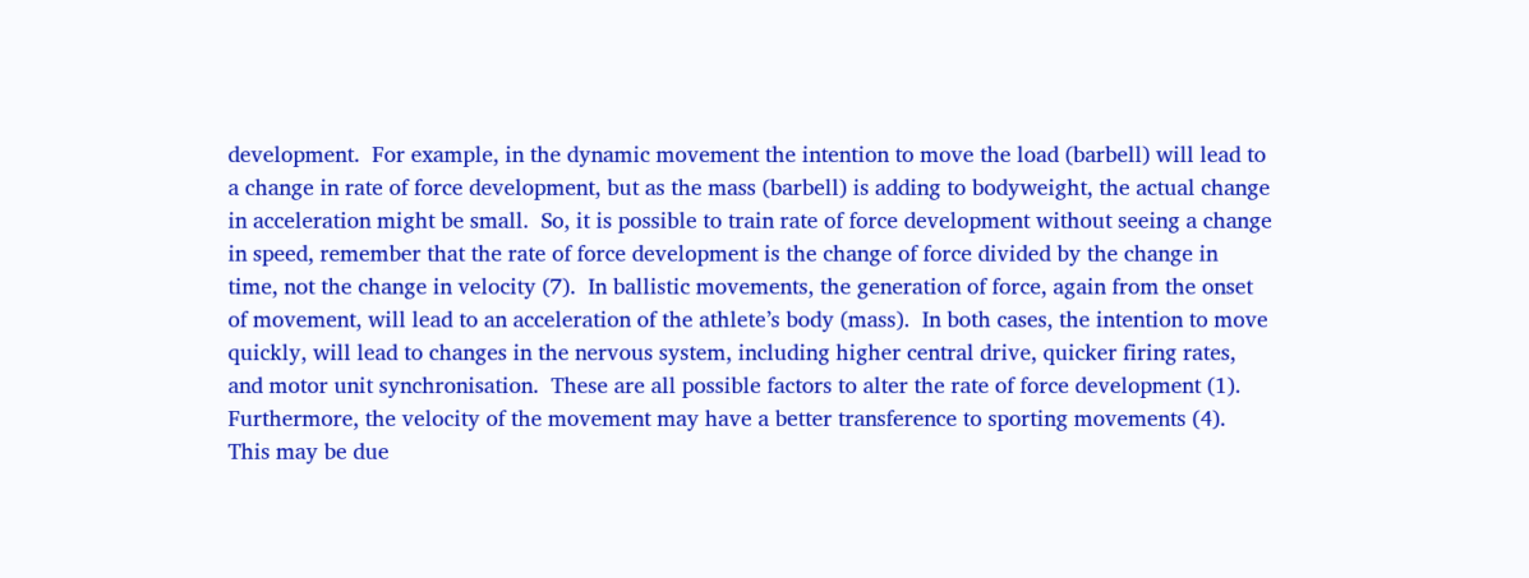development.  For example, in the dynamic movement the intention to move the load (barbell) will lead to a change in rate of force development, but as the mass (barbell) is adding to bodyweight, the actual change in acceleration might be small.  So, it is possible to train rate of force development without seeing a change in speed, remember that the rate of force development is the change of force divided by the change in time, not the change in velocity (7).  In ballistic movements, the generation of force, again from the onset of movement, will lead to an acceleration of the athlete’s body (mass).  In both cases, the intention to move quickly, will lead to changes in the nervous system, including higher central drive, quicker firing rates, and motor unit synchronisation.  These are all possible factors to alter the rate of force development (1).  Furthermore, the velocity of the movement may have a better transference to sporting movements (4).  This may be due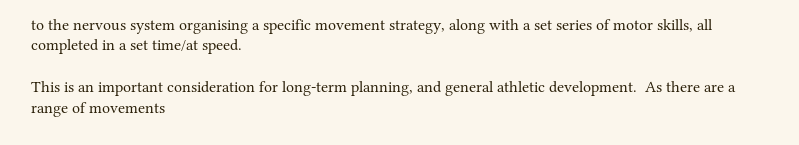to the nervous system organising a specific movement strategy, along with a set series of motor skills, all completed in a set time/at speed.

This is an important consideration for long-term planning, and general athletic development.  As there are a range of movements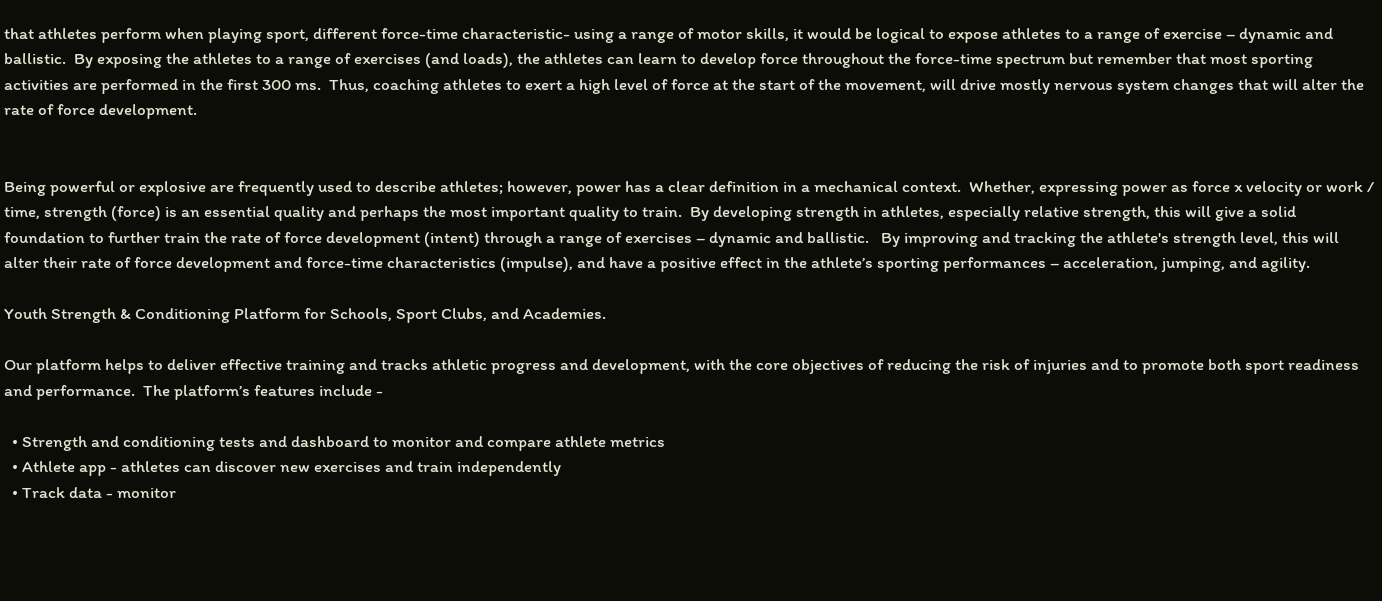that athletes perform when playing sport, different force-time characteristic- using a range of motor skills, it would be logical to expose athletes to a range of exercise – dynamic and ballistic.  By exposing the athletes to a range of exercises (and loads), the athletes can learn to develop force throughout the force-time spectrum but remember that most sporting activities are performed in the first 300 ms.  Thus, coaching athletes to exert a high level of force at the start of the movement, will drive mostly nervous system changes that will alter the rate of force development.


Being powerful or explosive are frequently used to describe athletes; however, power has a clear definition in a mechanical context.  Whether, expressing power as force x velocity or work / time, strength (force) is an essential quality and perhaps the most important quality to train.  By developing strength in athletes, especially relative strength, this will give a solid foundation to further train the rate of force development (intent) through a range of exercises – dynamic and ballistic.   By improving and tracking the athlete's strength level, this will alter their rate of force development and force-time characteristics (impulse), and have a positive effect in the athlete’s sporting performances – acceleration, jumping, and agility.

Youth Strength & Conditioning Platform for Schools, Sport Clubs, and Academies.

Our platform helps to deliver effective training and tracks athletic progress and development, with the core objectives of reducing the risk of injuries and to promote both sport readiness and performance.  The platform’s features include -

  • Strength and conditioning tests and dashboard to monitor and compare athlete metrics
  • Athlete app - athletes can discover new exercises and train independently
  • Track data - monitor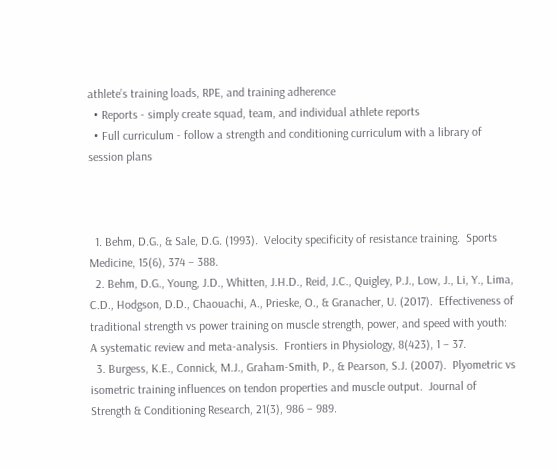athlete’s training loads, RPE, and training adherence
  • Reports - simply create squad, team, and individual athlete reports
  • Full curriculum - follow a strength and conditioning curriculum with a library of session plans



  1. Behm, D.G., & Sale, D.G. (1993).  Velocity specificity of resistance training.  Sports Medicine, 15(6), 374 – 388.
  2. Behm, D.G., Young, J.D., Whitten, J.H.D., Reid, J.C., Quigley, P.J., Low, J., Li, Y., Lima, C.D., Hodgson, D.D., Chaouachi, A., Prieske, O., & Granacher, U. (2017).  Effectiveness of traditional strength vs power training on muscle strength, power, and speed with youth: A systematic review and meta-analysis.  Frontiers in Physiology, 8(423), 1 – 37.
  3. Burgess, K.E., Connick, M.J., Graham-Smith, P., & Pearson, S.J. (2007).  Plyometric vs isometric training influences on tendon properties and muscle output.  Journal of Strength & Conditioning Research, 21(3), 986 – 989.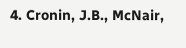4. Cronin, J.B., McNair,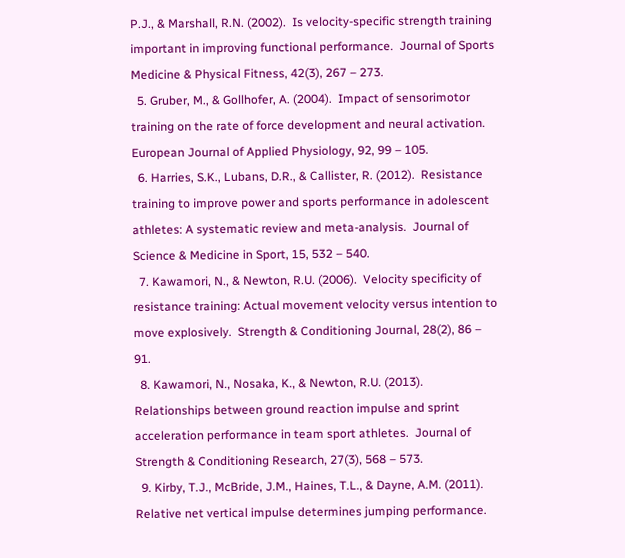P.J., & Marshall, R.N. (2002).  Is velocity-specific strength training important in improving functional performance.  Journal of Sports Medicine & Physical Fitness, 42(3), 267 – 273.
  5. Gruber, M., & Gollhofer, A. (2004).  Impact of sensorimotor training on the rate of force development and neural activation.  European Journal of Applied Physiology, 92, 99 – 105.
  6. Harries, S.K., Lubans, D.R., & Callister, R. (2012).  Resistance training to improve power and sports performance in adolescent athletes: A systematic review and meta-analysis.  Journal of Science & Medicine in Sport, 15, 532 – 540.
  7. Kawamori, N., & Newton, R.U. (2006).  Velocity specificity of resistance training: Actual movement velocity versus intention to move explosively.  Strength & Conditioning Journal, 28(2), 86 – 91.
  8. Kawamori, N., Nosaka, K., & Newton, R.U. (2013).  Relationships between ground reaction impulse and sprint acceleration performance in team sport athletes.  Journal of Strength & Conditioning Research, 27(3), 568 – 573.
  9. Kirby, T.J., McBride, J.M., Haines, T.L., & Dayne, A.M. (2011).  Relative net vertical impulse determines jumping performance.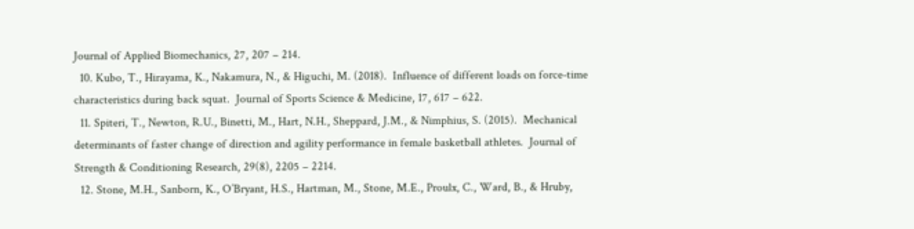Journal of Applied Biomechanics, 27, 207 – 214.
  10. Kubo, T., Hirayama, K., Nakamura, N., & Higuchi, M. (2018).  Influence of different loads on force-time characteristics during back squat.  Journal of Sports Science & Medicine, 17, 617 – 622.
  11. Spiteri, T., Newton, R.U., Binetti, M., Hart, N.H., Sheppard, J.M., & Nimphius, S. (2015).  Mechanical determinants of faster change of direction and agility performance in female basketball athletes.  Journal of Strength & Conditioning Research, 29(8), 2205 – 2214.
  12. Stone, M.H., Sanborn, K., O’Bryant, H.S., Hartman, M., Stone, M.E., Proulx, C., Ward, B., & Hruby,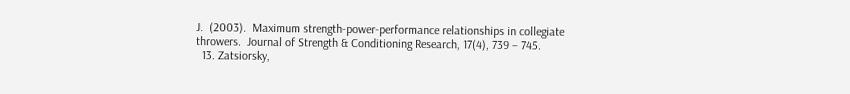J.  (2003).  Maximum strength-power-performance relationships in collegiate throwers.  Journal of Strength & Conditioning Research, 17(4), 739 – 745.
  13. Zatsiorsky,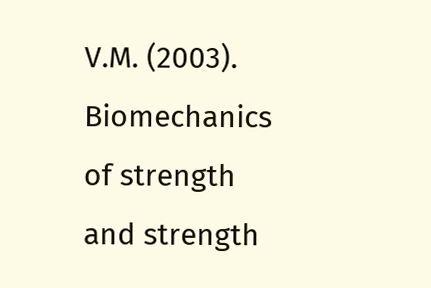V.M. (2003).  Biomechanics of strength and strength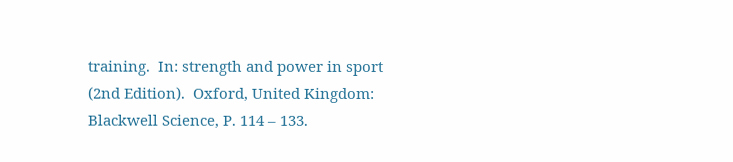training.  In: strength and power in sport (2nd Edition).  Oxford, United Kingdom: Blackwell Science, P. 114 – 133.